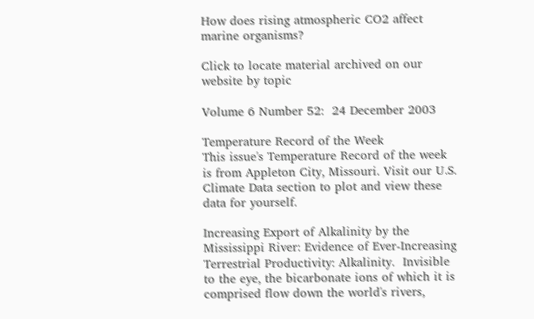How does rising atmospheric CO2 affect marine organisms?

Click to locate material archived on our website by topic

Volume 6 Number 52:  24 December 2003

Temperature Record of the Week
This issue's Temperature Record of the week is from Appleton City, Missouri. Visit our U.S. Climate Data section to plot and view these data for yourself.

Increasing Export of Alkalinity by the Mississippi River: Evidence of Ever-Increasing Terrestrial Productivity: Alkalinity.  Invisible to the eye, the bicarbonate ions of which it is comprised flow down the world's rivers,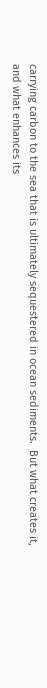carrying carbon to the sea that is ultimately sequestered in ocean sediments.  But what creates it, and what enhances its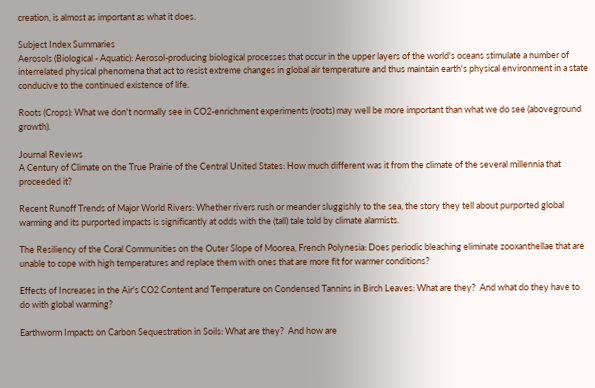creation, is almost as important as what it does.

Subject Index Summaries
Aerosols (Biological - Aquatic): Aerosol-producing biological processes that occur in the upper layers of the world's oceans stimulate a number of interrelated physical phenomena that act to resist extreme changes in global air temperature and thus maintain earth's physical environment in a state conducive to the continued existence of life.

Roots (Crops): What we don't normally see in CO2-enrichment experiments (roots) may well be more important than what we do see (aboveground growth).

Journal Reviews
A Century of Climate on the True Prairie of the Central United States: How much different was it from the climate of the several millennia that proceeded it?

Recent Runoff Trends of Major World Rivers: Whether rivers rush or meander sluggishly to the sea, the story they tell about purported global warming and its purported impacts is significantly at odds with the (tall) tale told by climate alarmists.

The Resiliency of the Coral Communities on the Outer Slope of Moorea, French Polynesia: Does periodic bleaching eliminate zooxanthellae that are unable to cope with high temperatures and replace them with ones that are more fit for warmer conditions?

Effects of Increases in the Air's CO2 Content and Temperature on Condensed Tannins in Birch Leaves: What are they?  And what do they have to do with global warming?

Earthworm Impacts on Carbon Sequestration in Soils: What are they?  And how are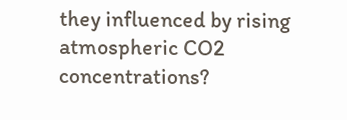they influenced by rising atmospheric CO2 concentrations?